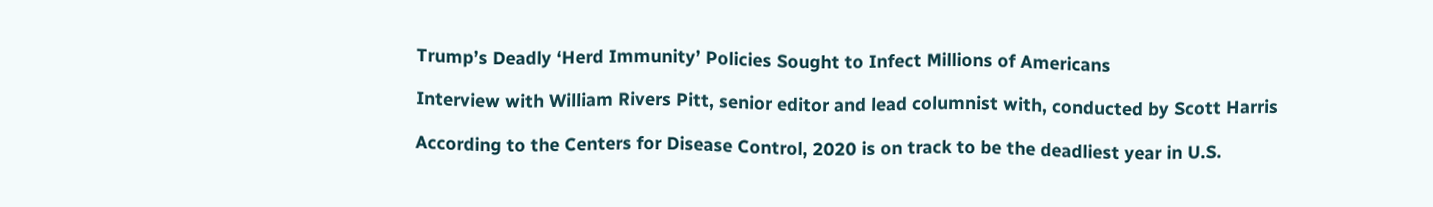Trump’s Deadly ‘Herd Immunity’ Policies Sought to Infect Millions of Americans

Interview with William Rivers Pitt, senior editor and lead columnist with, conducted by Scott Harris

According to the Centers for Disease Control, 2020 is on track to be the deadliest year in U.S.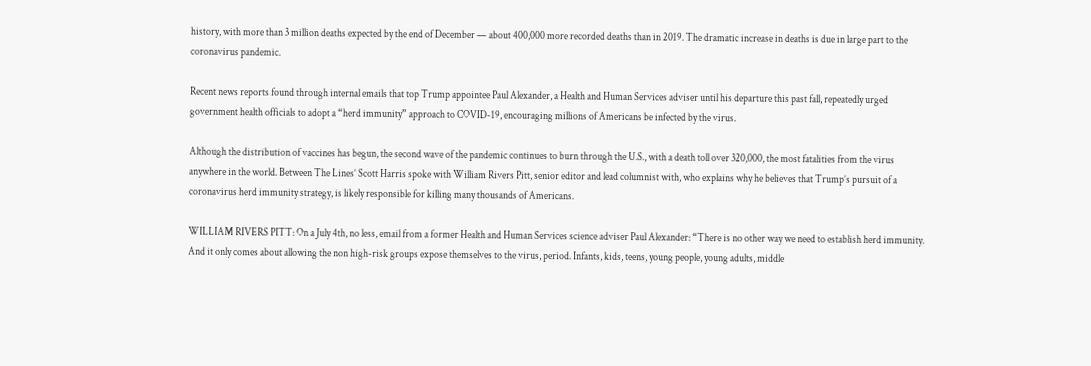history, with more than 3 million deaths expected by the end of December — about 400,000 more recorded deaths than in 2019. The dramatic increase in deaths is due in large part to the coronavirus pandemic.

Recent news reports found through internal emails that top Trump appointee Paul Alexander, a Health and Human Services adviser until his departure this past fall, repeatedly urged government health officials to adopt a “herd immunity” approach to COVID-19, encouraging millions of Americans be infected by the virus.

Although the distribution of vaccines has begun, the second wave of the pandemic continues to burn through the U.S., with a death toll over 320,000, the most fatalities from the virus anywhere in the world. Between The Lines’ Scott Harris spoke with William Rivers Pitt, senior editor and lead columnist with, who explains why he believes that Trump’s pursuit of a coronavirus herd immunity strategy, is likely responsible for killing many thousands of Americans.

WILLIAM RIVERS PITT: On a July 4th, no less, email from a former Health and Human Services science adviser Paul Alexander: “There is no other way we need to establish herd immunity. And it only comes about allowing the non high-risk groups expose themselves to the virus, period. Infants, kids, teens, young people, young adults, middle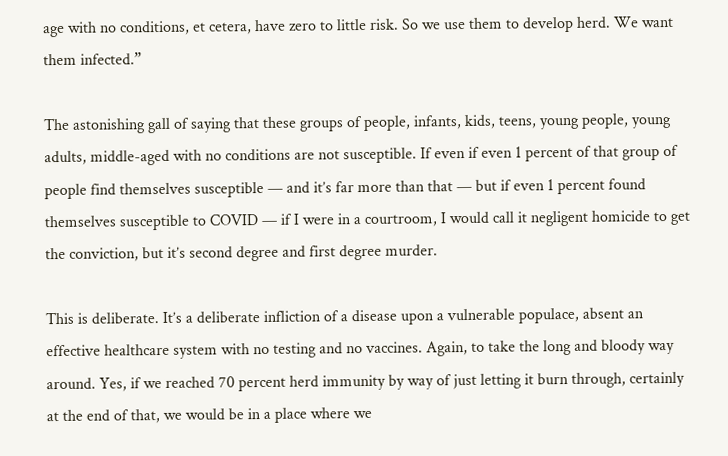age with no conditions, et cetera, have zero to little risk. So we use them to develop herd. We want them infected.”

The astonishing gall of saying that these groups of people, infants, kids, teens, young people, young adults, middle-aged with no conditions are not susceptible. If even if even 1 percent of that group of people find themselves susceptible — and it’s far more than that — but if even 1 percent found themselves susceptible to COVID — if I were in a courtroom, I would call it negligent homicide to get the conviction, but it’s second degree and first degree murder.

This is deliberate. It’s a deliberate infliction of a disease upon a vulnerable populace, absent an effective healthcare system with no testing and no vaccines. Again, to take the long and bloody way around. Yes, if we reached 70 percent herd immunity by way of just letting it burn through, certainly at the end of that, we would be in a place where we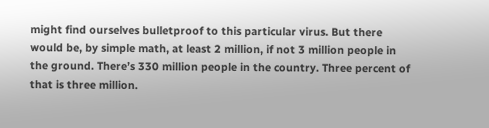might find ourselves bulletproof to this particular virus. But there would be, by simple math, at least 2 million, if not 3 million people in the ground. There’s 330 million people in the country. Three percent of that is three million.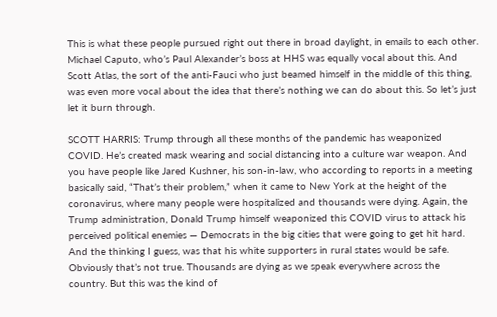This is what these people pursued right out there in broad daylight, in emails to each other. Michael Caputo, who’s Paul Alexander’s boss at HHS was equally vocal about this. And Scott Atlas, the sort of the anti-Fauci who just beamed himself in the middle of this thing, was even more vocal about the idea that there’s nothing we can do about this. So let’s just let it burn through.

SCOTT HARRIS: Trump through all these months of the pandemic has weaponized COVID. He’s created mask wearing and social distancing into a culture war weapon. And you have people like Jared Kushner, his son-in-law, who according to reports in a meeting basically said, “That’s their problem,” when it came to New York at the height of the coronavirus, where many people were hospitalized and thousands were dying. Again, the Trump administration, Donald Trump himself weaponized this COVID virus to attack his perceived political enemies — Democrats in the big cities that were going to get hit hard. And the thinking I guess, was that his white supporters in rural states would be safe. Obviously that’s not true. Thousands are dying as we speak everywhere across the country. But this was the kind of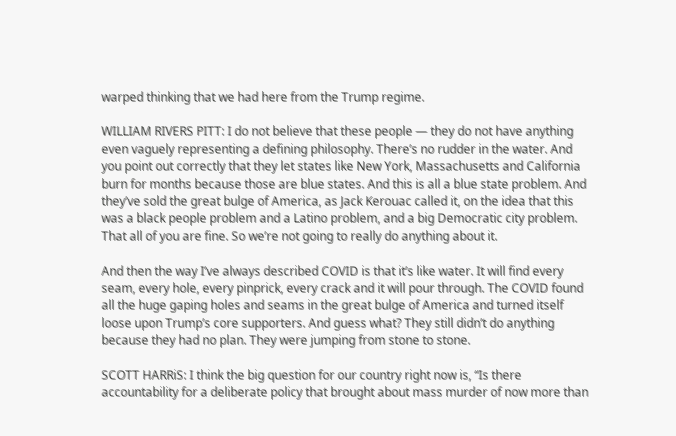warped thinking that we had here from the Trump regime.

WILLIAM RIVERS PITT: I do not believe that these people — they do not have anything even vaguely representing a defining philosophy. There’s no rudder in the water. And you point out correctly that they let states like New York, Massachusetts and California burn for months because those are blue states. And this is all a blue state problem. And they’ve sold the great bulge of America, as Jack Kerouac called it, on the idea that this was a black people problem and a Latino problem, and a big Democratic city problem. That all of you are fine. So we’re not going to really do anything about it.

And then the way I’ve always described COVID is that it’s like water. It will find every seam, every hole, every pinprick, every crack and it will pour through. The COVID found all the huge gaping holes and seams in the great bulge of America and turned itself loose upon Trump’s core supporters. And guess what? They still didn’t do anything because they had no plan. They were jumping from stone to stone.

SCOTT HARRiS: I think the big question for our country right now is, “Is there accountability for a deliberate policy that brought about mass murder of now more than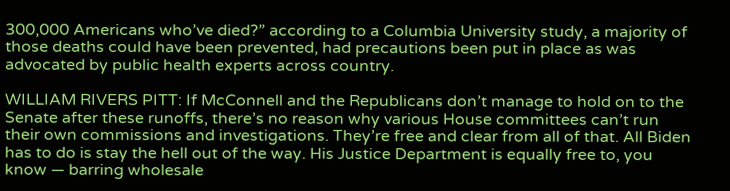300,000 Americans who’ve died?” according to a Columbia University study, a majority of those deaths could have been prevented, had precautions been put in place as was advocated by public health experts across country.

WILLIAM RIVERS PITT: If McConnell and the Republicans don’t manage to hold on to the Senate after these runoffs, there’s no reason why various House committees can’t run their own commissions and investigations. They’re free and clear from all of that. All Biden has to do is stay the hell out of the way. His Justice Department is equally free to, you know — barring wholesale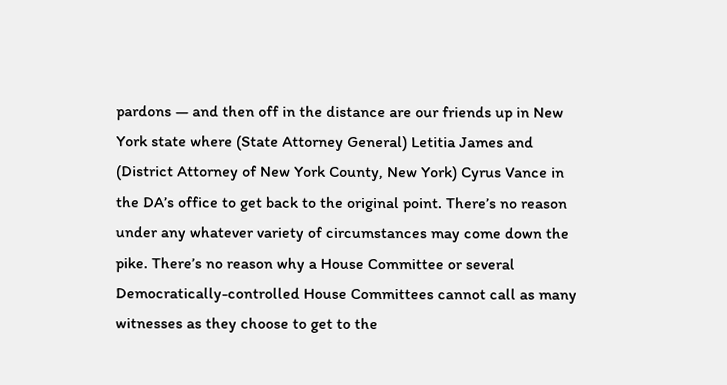pardons — and then off in the distance are our friends up in New York state where (State Attorney General) Letitia James and (District Attorney of New York County, New York) Cyrus Vance in the DA’s office to get back to the original point. There’s no reason under any whatever variety of circumstances may come down the pike. There’s no reason why a House Committee or several Democratically-controlled House Committees cannot call as many witnesses as they choose to get to the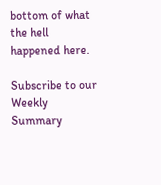bottom of what the hell happened here.

Subscribe to our Weekly Summary